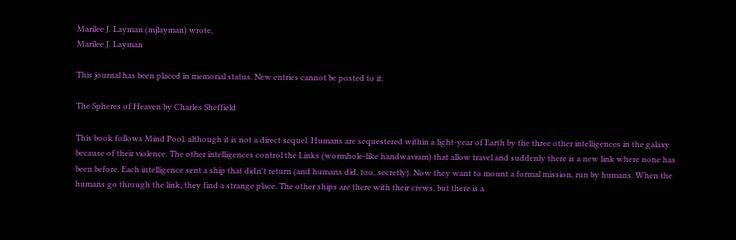Marilee J. Layman (mjlayman) wrote,
Marilee J. Layman

This journal has been placed in memorial status. New entries cannot be posted to it.

The Spheres of Heaven by Charles Sheffield

This book follows Mind Pool, although it is not a direct sequel. Humans are sequestered within a light-year of Earth by the three other intelligences in the galaxy because of their violence. The other intelligences control the Links (wormhole-like handwavium) that allow travel and suddenly there is a new link where none has been before. Each intelligence sent a ship that didn't return (and humans did, too, secretly). Now they want to mount a formal mission, run by humans. When the humans go through the link, they find a strange place. The other ships are there with their crews, but there is a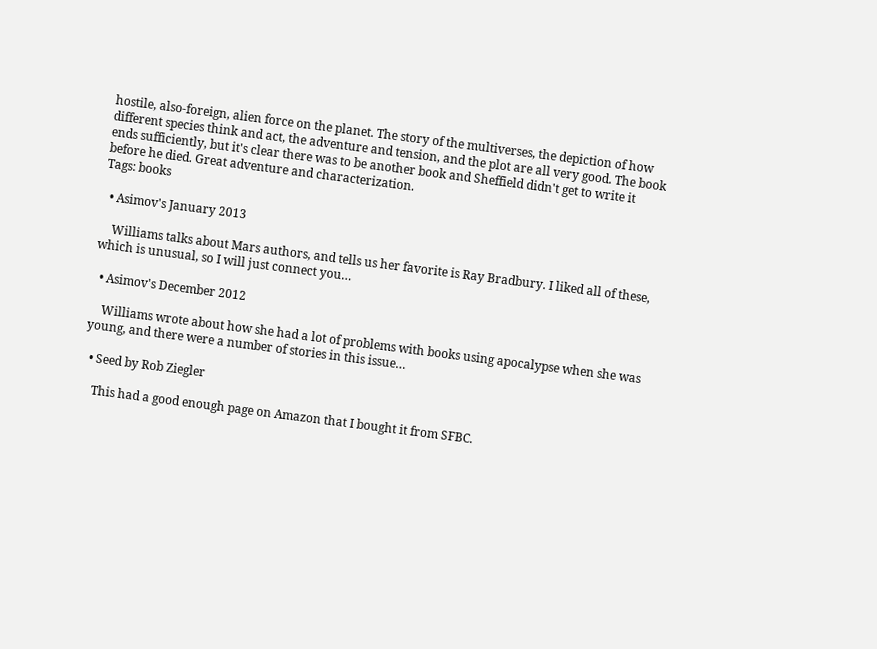hostile, also-foreign, alien force on the planet. The story of the multiverses, the depiction of how different species think and act, the adventure and tension, and the plot are all very good. The book ends sufficiently, but it's clear there was to be another book and Sheffield didn't get to write it before he died. Great adventure and characterization.
Tags: books

  • Asimov's January 2013

    Williams talks about Mars authors, and tells us her favorite is Ray Bradbury. I liked all of these, which is unusual, so I will just connect you…

  • Asimov's December 2012

    Williams wrote about how she had a lot of problems with books using apocalypse when she was young, and there were a number of stories in this issue…

  • Seed by Rob Ziegler

    This had a good enough page on Amazon that I bought it from SFBC.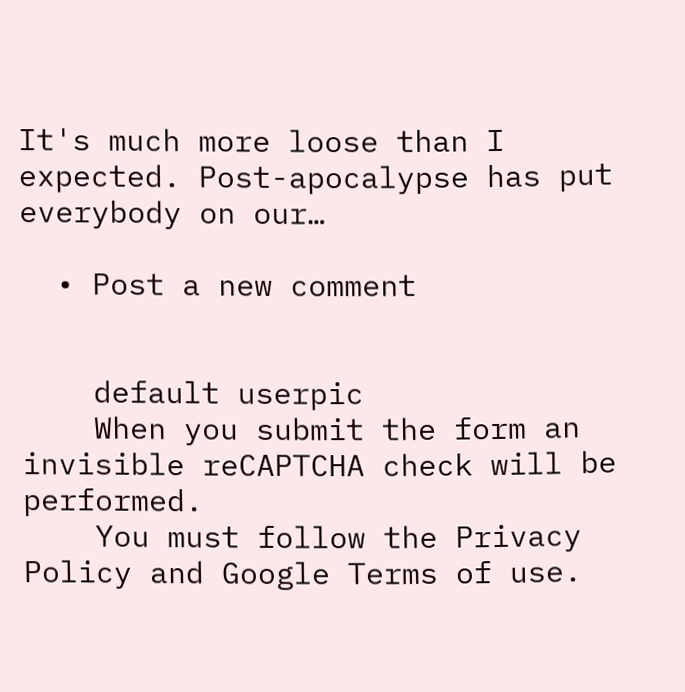It's much more loose than I expected. Post-apocalypse has put everybody on our…

  • Post a new comment


    default userpic
    When you submit the form an invisible reCAPTCHA check will be performed.
    You must follow the Privacy Policy and Google Terms of use.